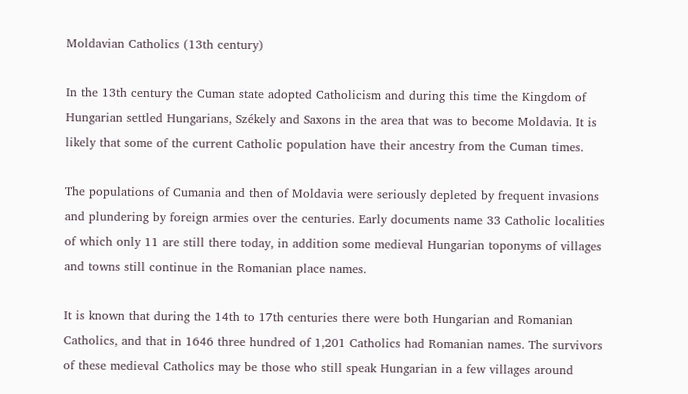Moldavian Catholics (13th century)

In the 13th century the Cuman state adopted Catholicism and during this time the Kingdom of Hungarian settled Hungarians, Székely and Saxons in the area that was to become Moldavia. It is likely that some of the current Catholic population have their ancestry from the Cuman times.

The populations of Cumania and then of Moldavia were seriously depleted by frequent invasions and plundering by foreign armies over the centuries. Early documents name 33 Catholic localities of which only 11 are still there today, in addition some medieval Hungarian toponyms of villages and towns still continue in the Romanian place names.

It is known that during the 14th to 17th centuries there were both Hungarian and Romanian Catholics, and that in 1646 three hundred of 1,201 Catholics had Romanian names. The survivors of these medieval Catholics may be those who still speak Hungarian in a few villages around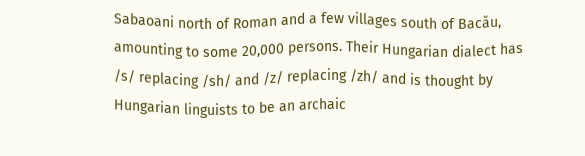Sabaoani north of Roman and a few villages south of Bacău, amounting to some 20,000 persons. Their Hungarian dialect has /s/ replacing /sh/ and /z/ replacing /zh/ and is thought by Hungarian linguists to be an archaic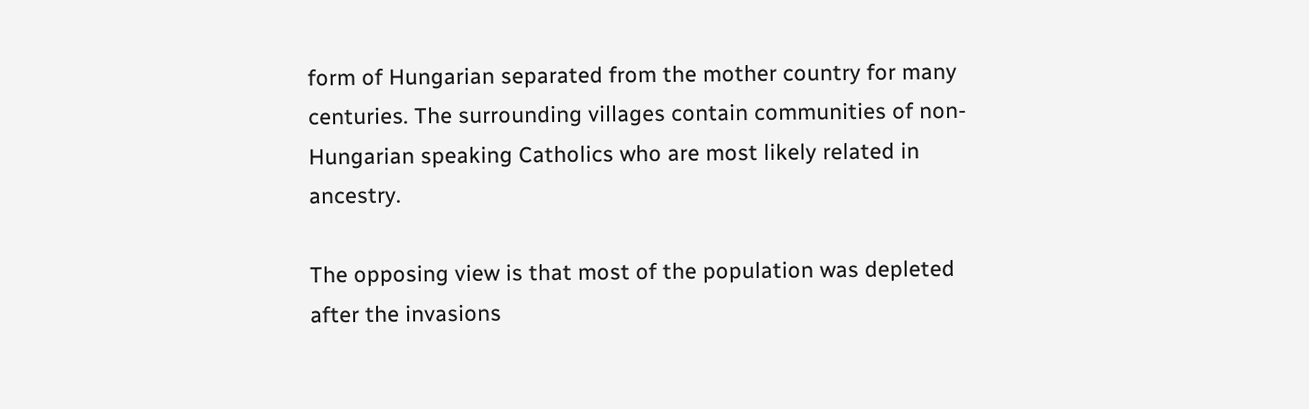form of Hungarian separated from the mother country for many centuries. The surrounding villages contain communities of non-Hungarian speaking Catholics who are most likely related in ancestry.

The opposing view is that most of the population was depleted after the invasions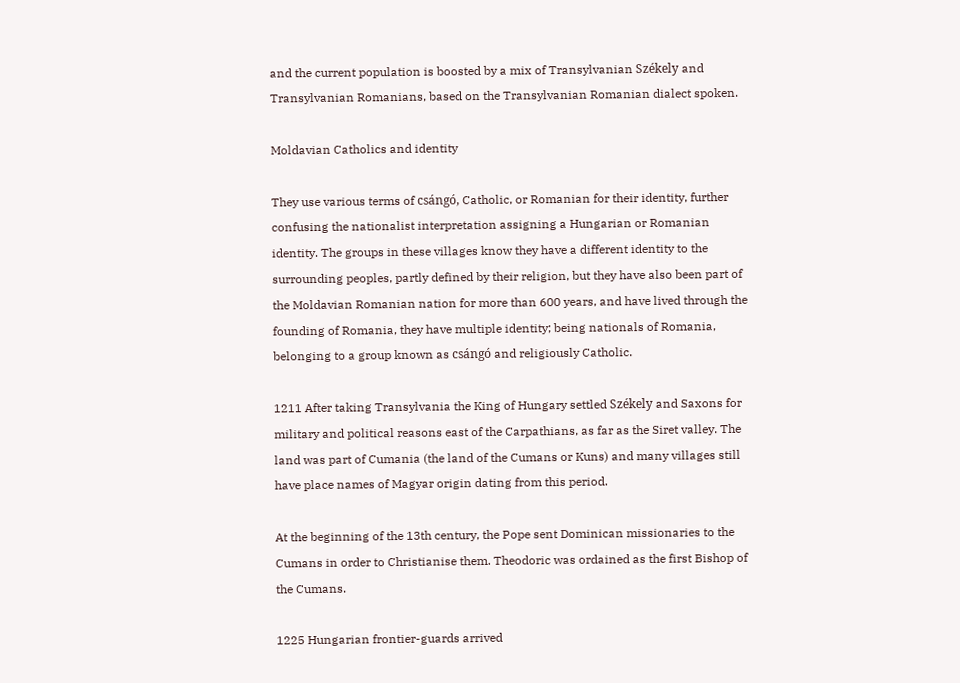and the current population is boosted by a mix of Transylvanian Székely and Transylvanian Romanians, based on the Transylvanian Romanian dialect spoken.

Moldavian Catholics and identity

They use various terms of csángó, Catholic, or Romanian for their identity, further confusing the nationalist interpretation assigning a Hungarian or Romanian identity. The groups in these villages know they have a different identity to the surrounding peoples, partly defined by their religion, but they have also been part of the Moldavian Romanian nation for more than 600 years, and have lived through the founding of Romania, they have multiple identity; being nationals of Romania, belonging to a group known as csángó and religiously Catholic.

1211 After taking Transylvania the King of Hungary settled Székely and Saxons for military and political reasons east of the Carpathians, as far as the Siret valley. The land was part of Cumania (the land of the Cumans or Kuns) and many villages still have place names of Magyar origin dating from this period.

At the beginning of the 13th century, the Pope sent Dominican missionaries to the Cumans in order to Christianise them. Theodoric was ordained as the first Bishop of the Cumans.

1225 Hungarian frontier-guards arrived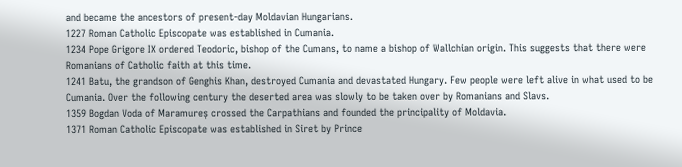and became the ancestors of present-day Moldavian Hungarians.
1227 Roman Catholic Episcopate was established in Cumania.
1234 Pope Grigore IX ordered Teodoric, bishop of the Cumans, to name a bishop of Wallchian origin. This suggests that there were Romanians of Catholic faith at this time.
1241 Batu, the grandson of Genghis Khan, destroyed Cumania and devastated Hungary. Few people were left alive in what used to be Cumania. Over the following century the deserted area was slowly to be taken over by Romanians and Slavs.
1359 Bogdan Voda of Maramureș crossed the Carpathians and founded the principality of Moldavia.
1371 Roman Catholic Episcopate was established in Siret by Prince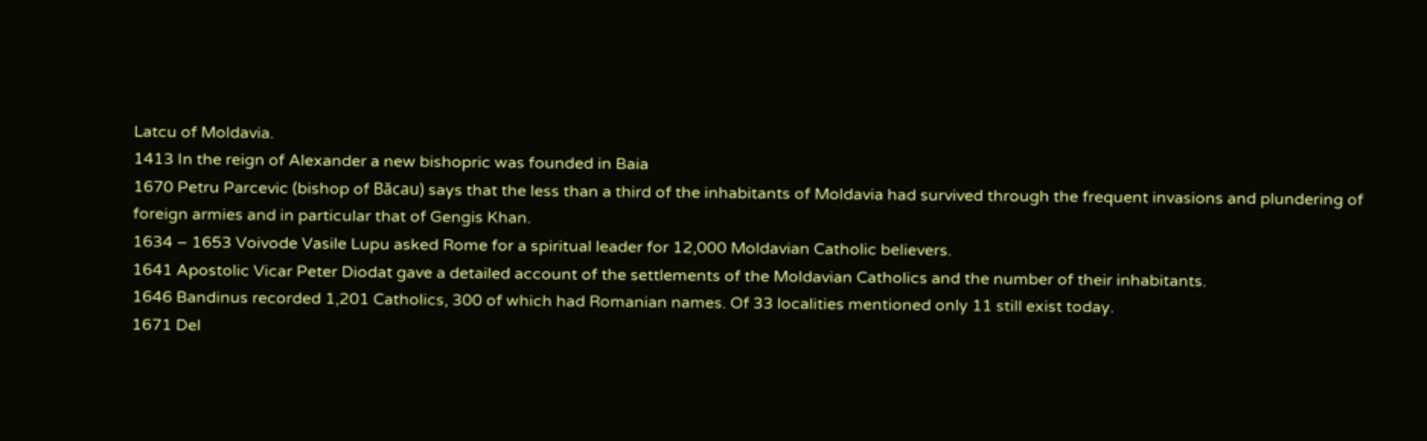Latcu of Moldavia.
1413 In the reign of Alexander a new bishopric was founded in Baia
1670 Petru Parcevic (bishop of Băcau) says that the less than a third of the inhabitants of Moldavia had survived through the frequent invasions and plundering of foreign armies and in particular that of Gengis Khan.
1634 – 1653 Voivode Vasile Lupu asked Rome for a spiritual leader for 12,000 Moldavian Catholic believers.
1641 Apostolic Vicar Peter Diodat gave a detailed account of the settlements of the Moldavian Catholics and the number of their inhabitants.
1646 Bandinus recorded 1,201 Catholics, 300 of which had Romanian names. Of 33 localities mentioned only 11 still exist today.
1671 Del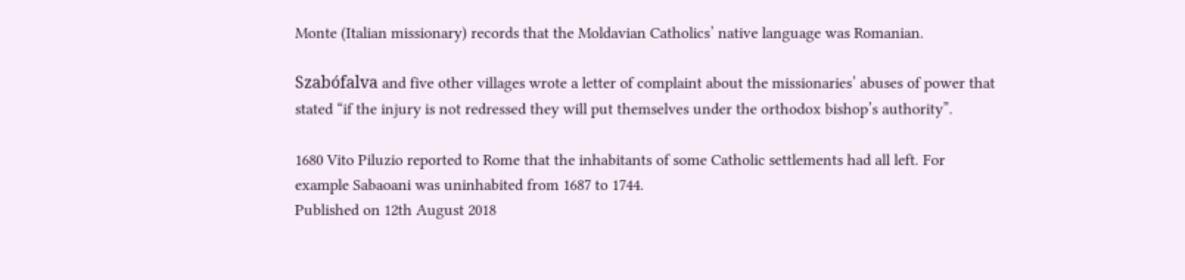Monte (Italian missionary) records that the Moldavian Catholics’ native language was Romanian.

Szabófalva and five other villages wrote a letter of complaint about the missionaries’ abuses of power that stated “if the injury is not redressed they will put themselves under the orthodox bishop’s authority”.

1680 Vito Piluzio reported to Rome that the inhabitants of some Catholic settlements had all left. For example Sabaoani was uninhabited from 1687 to 1744.
Published on 12th August 2018